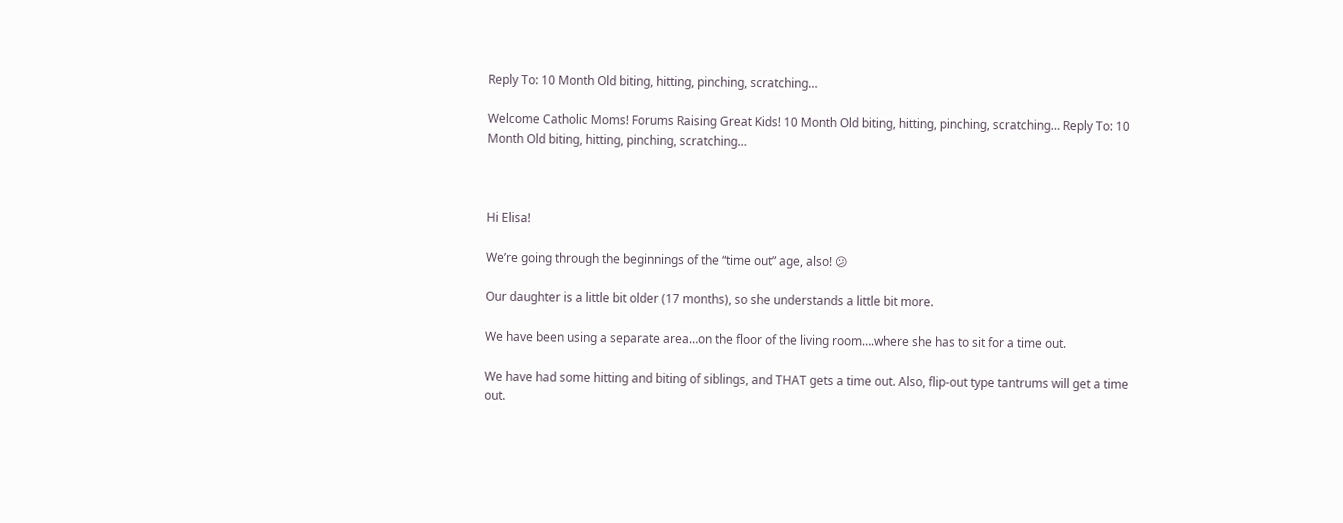Reply To: 10 Month Old biting, hitting, pinching, scratching…

Welcome Catholic Moms! Forums Raising Great Kids! 10 Month Old biting, hitting, pinching, scratching… Reply To: 10 Month Old biting, hitting, pinching, scratching…



Hi Elisa!

We’re going through the beginnings of the “time out” age, also! 😕

Our daughter is a little bit older (17 months), so she understands a little bit more.

We have been using a separate area…on the floor of the living room….where she has to sit for a time out.

We have had some hitting and biting of siblings, and THAT gets a time out. Also, flip-out type tantrums will get a time out.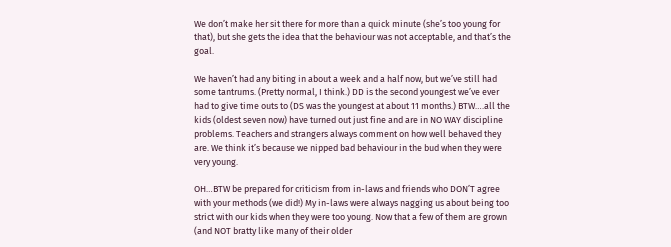We don’t make her sit there for more than a quick minute (she’s too young for that), but she gets the idea that the behaviour was not acceptable, and that’s the goal.

We haven’t had any biting in about a week and a half now, but we’ve still had some tantrums. (Pretty normal, I think.) DD is the second youngest we’ve ever had to give time outs to (DS was the youngest at about 11 months.) BTW….all the kids (oldest seven now) have turned out just fine and are in NO WAY discipline problems. Teachers and strangers always comment on how well behaved they are. We think it’s because we nipped bad behaviour in the bud when they were very young.

OH…BTW be prepared for criticism from in-laws and friends who DON’T agree with your methods (we did!) My in-laws were always nagging us about being too strict with our kids when they were too young. Now that a few of them are grown (and NOT bratty like many of their older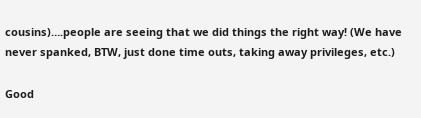cousins)….people are seeing that we did things the right way! (We have never spanked, BTW, just done time outs, taking away privileges, etc.)

Good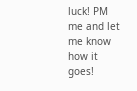luck! PM me and let me know how it goes!